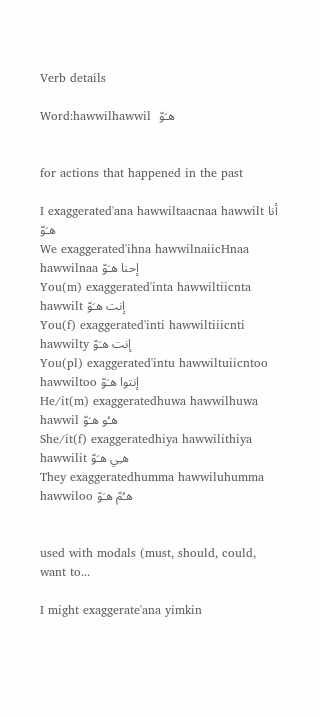Verb details

Word:hawwilhawwil  هـَوّ


for actions that happened in the past

I exaggerated'ana hawwiltaacnaa hawwilt أنا هـَوّ
We exaggerated'ihna hawwilnaiicHnaa hawwilnaa إحنا هـَوّ
You(m) exaggerated'inta hawwiltiicnta hawwilt إنت هـَوّ
You(f) exaggerated'inti hawwiltiiicnti hawwilty إنت هـَوّ
You(pl) exaggerated'intu hawwiltuiicntoo hawwiltoo إنتوا هـَوّ
He/it(m) exaggeratedhuwa hawwilhuwa hawwil هـُو هـَوّ
She/it(f) exaggeratedhiya hawwilithiya hawwilit هـِي هـَوّ
They exaggeratedhumma hawwiluhumma hawwiloo هـُمّ هـَوّ


used with modals (must, should, could, want to...

I might exaggerate'ana yimkin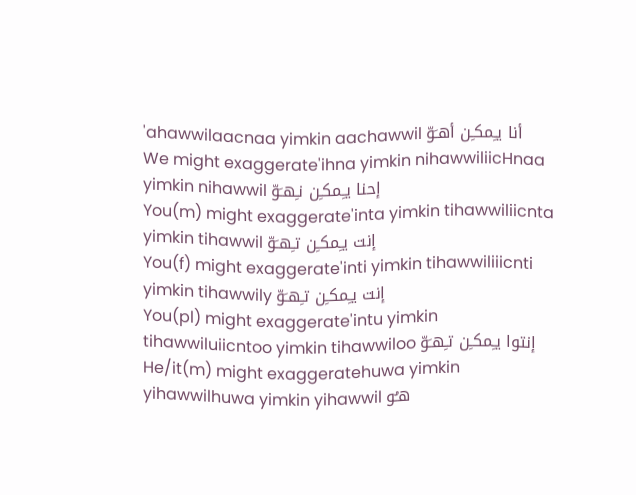'ahawwilaacnaa yimkin aachawwil أنا يـِمكـِن أهـَوّ
We might exaggerate'ihna yimkin nihawwiliicHnaa yimkin nihawwil إحنا يـِمكـِن نـِهـَوّ
You(m) might exaggerate'inta yimkin tihawwiliicnta yimkin tihawwil إنت يـِمكـِن تـِهـَوّ
You(f) might exaggerate'inti yimkin tihawwiliiicnti yimkin tihawwily إنت يـِمكـِن تـِهـَوّ
You(pl) might exaggerate'intu yimkin tihawwiluiicntoo yimkin tihawwiloo إنتوا يـِمكـِن تـِهـَوّ
He/it(m) might exaggeratehuwa yimkin yihawwilhuwa yimkin yihawwil هـُو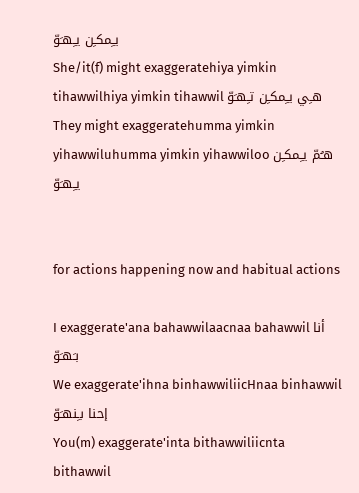يـِمكـِن يـِهـَوّ
She/it(f) might exaggeratehiya yimkin tihawwilhiya yimkin tihawwil هـِي يـِمكـِن تـِهـَوّ
They might exaggeratehumma yimkin yihawwiluhumma yimkin yihawwiloo هـُمّ يـِمكـِن يـِهـَوّ


for actions happening now and habitual actions

I exaggerate'ana bahawwilaacnaa bahawwil أنا بـَهـَوّ
We exaggerate'ihna binhawwiliicHnaa binhawwil إحنا بـِنهـَوّ
You(m) exaggerate'inta bithawwiliicnta bithawwil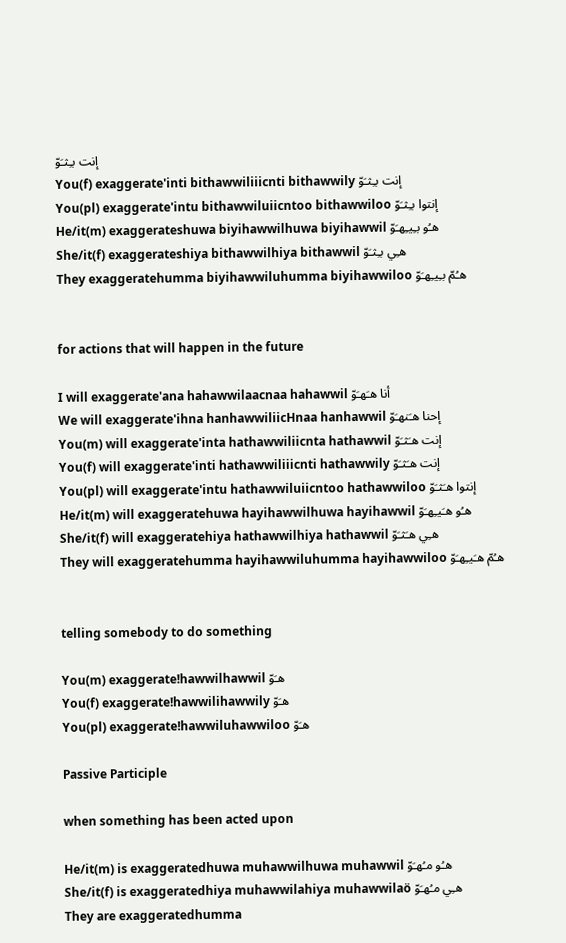إنت بـِثـَوّ
You(f) exaggerate'inti bithawwiliiicnti bithawwily إنت بـِثـَوّ
You(pl) exaggerate'intu bithawwiluiicntoo bithawwiloo إنتوا بـِثـَوّ
He/it(m) exaggerateshuwa biyihawwilhuwa biyihawwil هـُو بـِيـِهـَوّ
She/it(f) exaggerateshiya bithawwilhiya bithawwil هـِي بـِثـَوّ
They exaggeratehumma biyihawwiluhumma biyihawwiloo هـُمّ بـِيـِهـَوّ


for actions that will happen in the future

I will exaggerate'ana hahawwilaacnaa hahawwil أنا هـَهـَوّ
We will exaggerate'ihna hanhawwiliicHnaa hanhawwil إحنا هـَنهـَوّ
You(m) will exaggerate'inta hathawwiliicnta hathawwil إنت هـَثـَوّ
You(f) will exaggerate'inti hathawwiliiicnti hathawwily إنت هـَثـَوّ
You(pl) will exaggerate'intu hathawwiluiicntoo hathawwiloo إنتوا هـَثـَوّ
He/it(m) will exaggeratehuwa hayihawwilhuwa hayihawwil هـُو هـَيـِهـَوّ
She/it(f) will exaggeratehiya hathawwilhiya hathawwil هـِي هـَثـَوّ
They will exaggeratehumma hayihawwiluhumma hayihawwiloo هـُمّ هـَيـِهـَوّ


telling somebody to do something

You(m) exaggerate!hawwilhawwil هـَوّ
You(f) exaggerate!hawwilihawwily هـَوّ
You(pl) exaggerate!hawwiluhawwiloo هـَوّ

Passive Participle

when something has been acted upon

He/it(m) is exaggeratedhuwa muhawwilhuwa muhawwil هـُو مـُهـَوّ
She/it(f) is exaggeratedhiya muhawwilahiya muhawwilaö هـِي مـُهـَوّ
They are exaggeratedhumma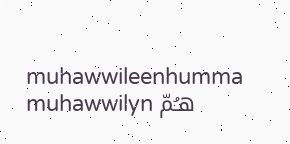muhawwileenhumma muhawwilyn هـُمّ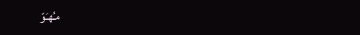مـُهـَوّ